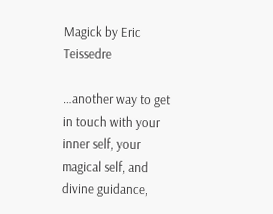Magick by Eric Teissedre

…another way to get in touch with your inner self, your magical self, and divine guidance,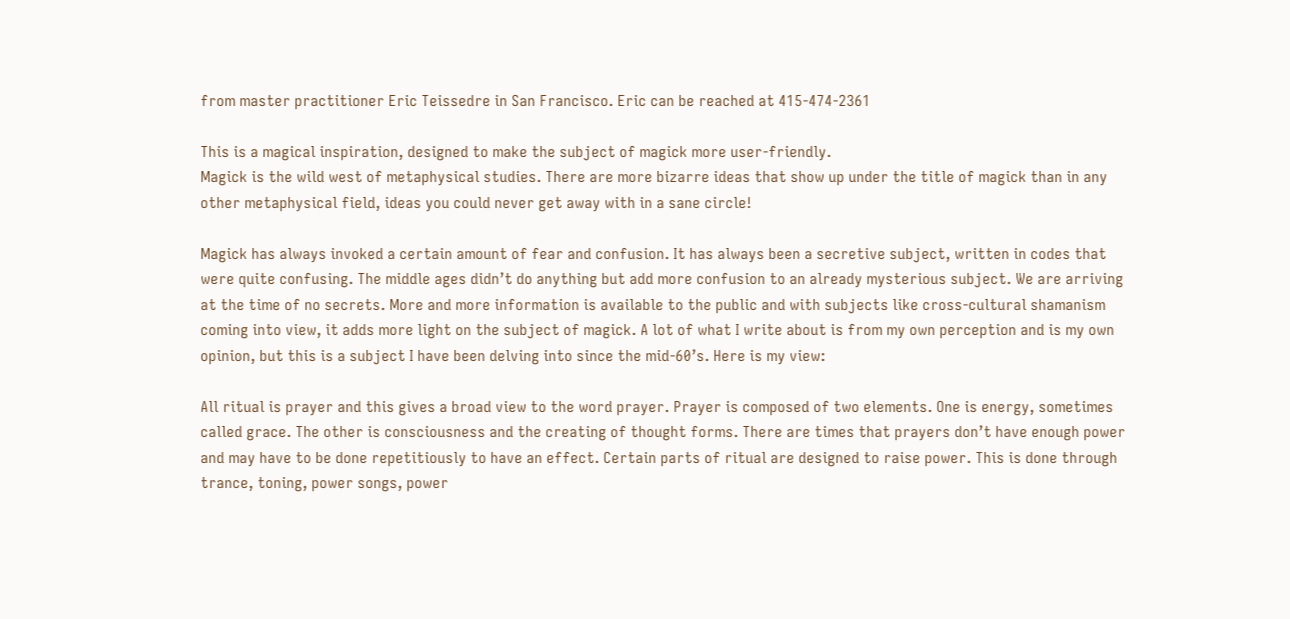from master practitioner Eric Teissedre in San Francisco. Eric can be reached at 415-474-2361

This is a magical inspiration, designed to make the subject of magick more user-friendly.
Magick is the wild west of metaphysical studies. There are more bizarre ideas that show up under the title of magick than in any other metaphysical field, ideas you could never get away with in a sane circle!

Magick has always invoked a certain amount of fear and confusion. It has always been a secretive subject, written in codes that were quite confusing. The middle ages didn’t do anything but add more confusion to an already mysterious subject. We are arriving at the time of no secrets. More and more information is available to the public and with subjects like cross-cultural shamanism coming into view, it adds more light on the subject of magick. A lot of what I write about is from my own perception and is my own opinion, but this is a subject I have been delving into since the mid-60’s. Here is my view:

All ritual is prayer and this gives a broad view to the word prayer. Prayer is composed of two elements. One is energy, sometimes called grace. The other is consciousness and the creating of thought forms. There are times that prayers don’t have enough power and may have to be done repetitiously to have an effect. Certain parts of ritual are designed to raise power. This is done through trance, toning, power songs, power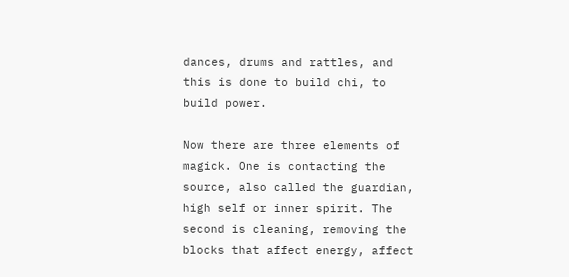dances, drums and rattles, and this is done to build chi, to build power.

Now there are three elements of magick. One is contacting the source, also called the guardian, high self or inner spirit. The second is cleaning, removing the blocks that affect energy, affect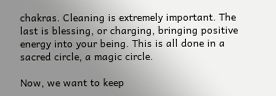chakras. Cleaning is extremely important. The last is blessing, or charging, bringing positive energy into your being. This is all done in a sacred circle, a magic circle.

Now, we want to keep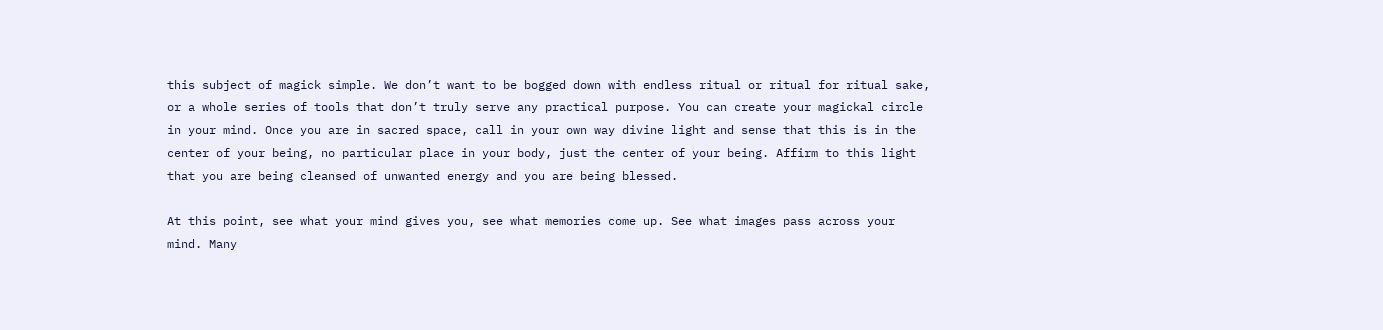this subject of magick simple. We don’t want to be bogged down with endless ritual or ritual for ritual sake, or a whole series of tools that don’t truly serve any practical purpose. You can create your magickal circle in your mind. Once you are in sacred space, call in your own way divine light and sense that this is in the center of your being, no particular place in your body, just the center of your being. Affirm to this light that you are being cleansed of unwanted energy and you are being blessed.

At this point, see what your mind gives you, see what memories come up. See what images pass across your mind. Many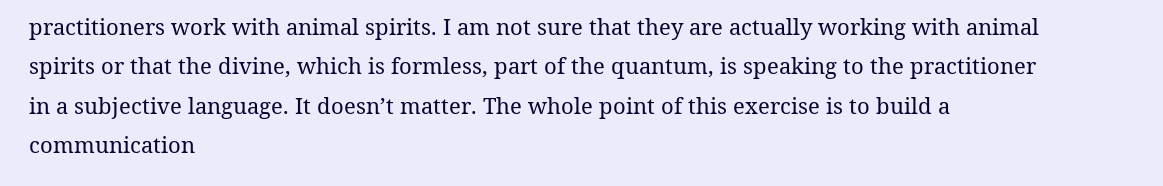practitioners work with animal spirits. I am not sure that they are actually working with animal spirits or that the divine, which is formless, part of the quantum, is speaking to the practitioner in a subjective language. It doesn’t matter. The whole point of this exercise is to build a communication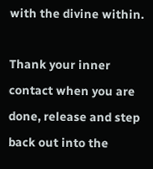with the divine within.

Thank your inner contact when you are done, release and step back out into the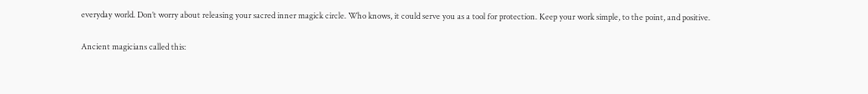everyday world. Don’t worry about releasing your sacred inner magick circle. Who knows, it could serve you as a tool for protection. Keep your work simple, to the point, and positive.

Ancient magicians called this: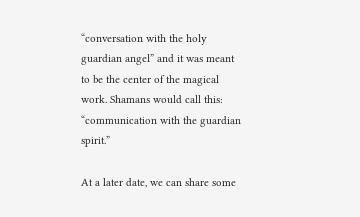“conversation with the holy guardian angel” and it was meant to be the center of the magical work. Shamans would call this: “communication with the guardian spirit.”

At a later date, we can share some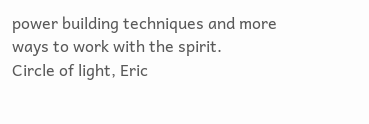power building techniques and more ways to work with the spirit.
Circle of light, Eric